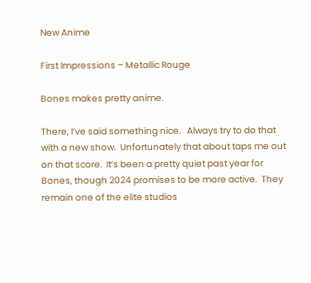New Anime

First Impressions – Metallic Rouge

Bones makes pretty anime.

There, I’ve said something nice.   Always try to do that with a new show.  Unfortunately that about taps me out on that score.  It’s been a pretty quiet past year for Bones, though 2024 promises to be more active.  They remain one of the elite studios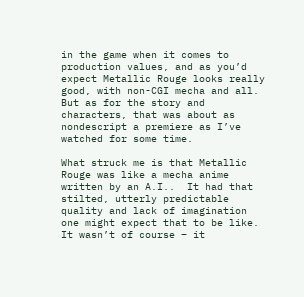in the game when it comes to production values, and as you’d expect Metallic Rouge looks really good, with non-CGI mecha and all.  But as for the story and characters, that was about as nondescript a premiere as I’ve watched for some time.

What struck me is that Metallic Rouge was like a mecha anime written by an A.I..  It had that stilted, utterly predictable quality and lack of imagination one might expect that to be like.  It wasn’t of course – it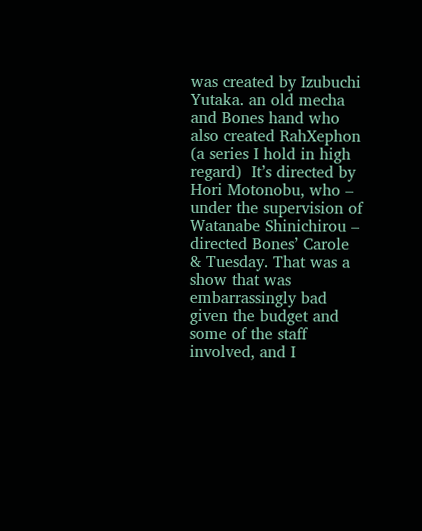was created by Izubuchi Yutaka. an old mecha and Bones hand who also created RahXephon (a series I hold in high regard)  It’s directed by Hori Motonobu, who – under the supervision of Watanabe Shinichirou – directed Bones’ Carole & Tuesday. That was a show that was embarrassingly bad given the budget and some of the staff involved, and I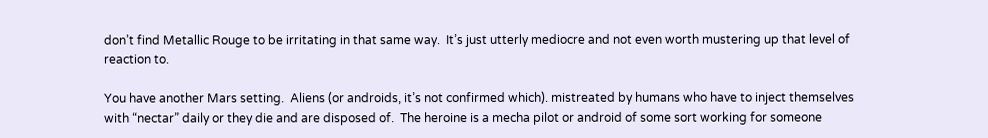don’t find Metallic Rouge to be irritating in that same way.  It’s just utterly mediocre and not even worth mustering up that level of reaction to.

You have another Mars setting.  Aliens (or androids, it’s not confirmed which). mistreated by humans who have to inject themselves with “nectar” daily or they die and are disposed of.  The heroine is a mecha pilot or android of some sort working for someone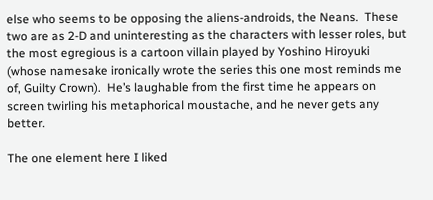else who seems to be opposing the aliens-androids, the Neans.  These two are as 2-D and uninteresting as the characters with lesser roles, but the most egregious is a cartoon villain played by Yoshino Hiroyuki (whose namesake ironically wrote the series this one most reminds me of, Guilty Crown).  He’s laughable from the first time he appears on screen twirling his metaphorical moustache, and he never gets any better.

The one element here I liked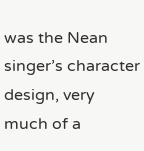was the Nean singer’s character design, very much of a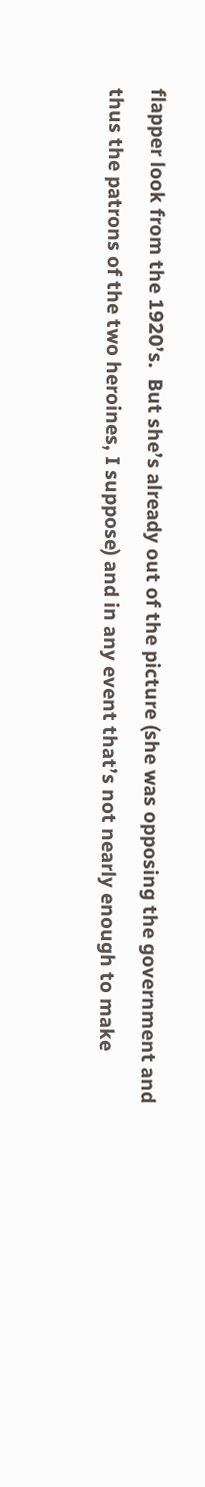flapper look from the 1920’s.  But she’s already out of the picture (she was opposing the government and thus the patrons of the two heroines, I suppose) and in any event that’s not nearly enough to make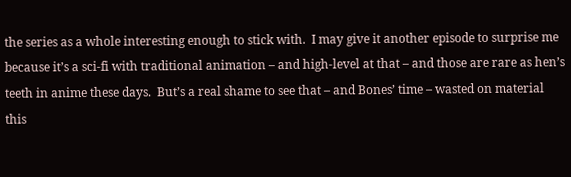the series as a whole interesting enough to stick with.  I may give it another episode to surprise me because it’s a sci-fi with traditional animation – and high-level at that – and those are rare as hen’s teeth in anime these days.  But’s a real shame to see that – and Bones’ time – wasted on material this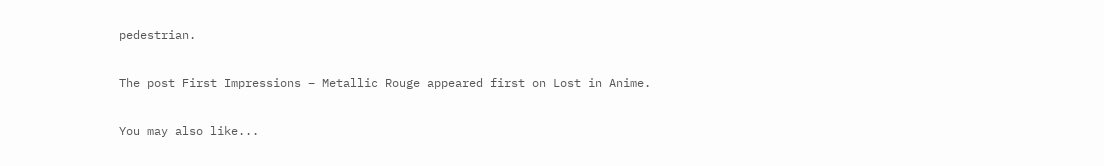pedestrian.

The post First Impressions – Metallic Rouge appeared first on Lost in Anime.

You may also like...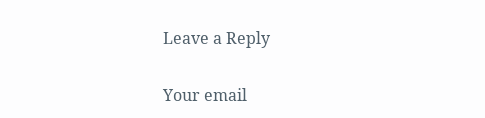Leave a Reply

Your email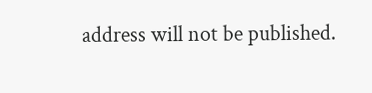address will not be published.